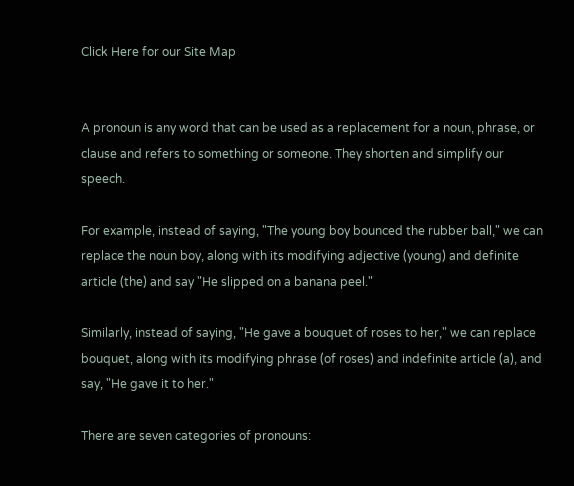Click Here for our Site Map


A pronoun is any word that can be used as a replacement for a noun, phrase, or clause and refers to something or someone. They shorten and simplify our speech.

For example, instead of saying, "The young boy bounced the rubber ball," we can replace the noun boy, along with its modifying adjective (young) and definite article (the) and say "He slipped on a banana peel."

Similarly, instead of saying, "He gave a bouquet of roses to her," we can replace bouquet, along with its modifying phrase (of roses) and indefinite article (a), and say, "He gave it to her."

There are seven categories of pronouns: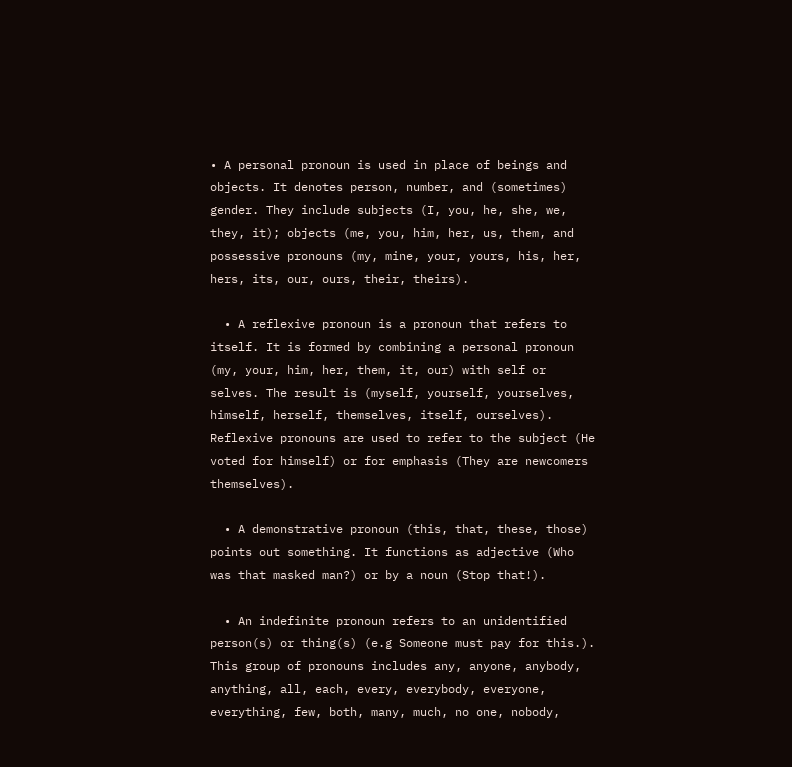• A personal pronoun is used in place of beings and objects. It denotes person, number, and (sometimes) gender. They include subjects (I, you, he, she, we, they, it); objects (me, you, him, her, us, them, and possessive pronouns (my, mine, your, yours, his, her, hers, its, our, ours, their, theirs).

  • A reflexive pronoun is a pronoun that refers to itself. It is formed by combining a personal pronoun (my, your, him, her, them, it, our) with self or selves. The result is (myself, yourself, yourselves, himself, herself, themselves, itself, ourselves). Reflexive pronouns are used to refer to the subject (He voted for himself) or for emphasis (They are newcomers themselves).

  • A demonstrative pronoun (this, that, these, those) points out something. It functions as adjective (Who was that masked man?) or by a noun (Stop that!).

  • An indefinite pronoun refers to an unidentified person(s) or thing(s) (e.g Someone must pay for this.). This group of pronouns includes any, anyone, anybody, anything, all, each, every, everybody, everyone, everything, few, both, many, much, no one, nobody,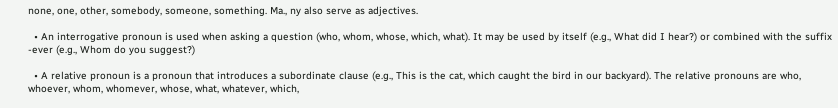none, one, other, somebody, someone, something. Ma., ny also serve as adjectives.

  • An interrogative pronoun is used when asking a question (who, whom, whose, which, what). It may be used by itself (e.g., What did I hear?) or combined with the suffix -ever (e.g., Whom do you suggest?)

  • A relative pronoun is a pronoun that introduces a subordinate clause (e.g., This is the cat, which caught the bird in our backyard). The relative pronouns are who, whoever, whom, whomever, whose, what, whatever, which,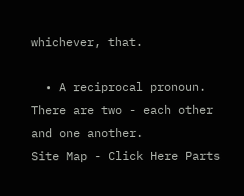whichever, that.

  • A reciprocal pronoun. There are two - each other and one another.
Site Map - Click Here Parts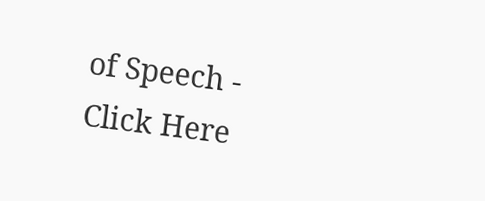of Speech - Click Here